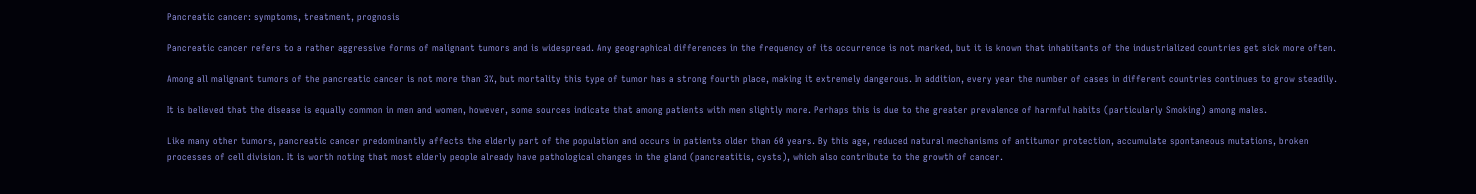Pancreatic cancer: symptoms, treatment, prognosis

Pancreatic cancer refers to a rather aggressive forms of malignant tumors and is widespread. Any geographical differences in the frequency of its occurrence is not marked, but it is known that inhabitants of the industrialized countries get sick more often.

Among all malignant tumors of the pancreatic cancer is not more than 3%, but mortality this type of tumor has a strong fourth place, making it extremely dangerous. In addition, every year the number of cases in different countries continues to grow steadily.

It is believed that the disease is equally common in men and women, however, some sources indicate that among patients with men slightly more. Perhaps this is due to the greater prevalence of harmful habits (particularly Smoking) among males.

Like many other tumors, pancreatic cancer predominantly affects the elderly part of the population and occurs in patients older than 60 years. By this age, reduced natural mechanisms of antitumor protection, accumulate spontaneous mutations, broken processes of cell division. It is worth noting that most elderly people already have pathological changes in the gland (pancreatitis, cysts), which also contribute to the growth of cancer.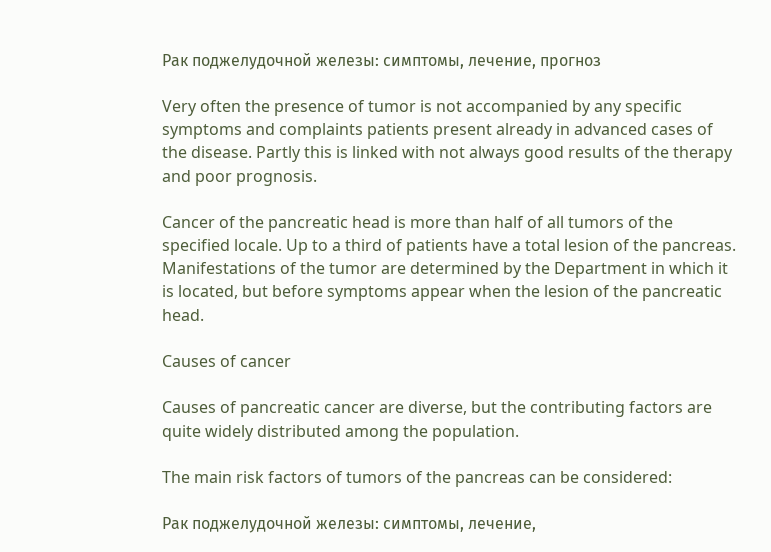Рак поджелудочной железы: симптомы, лечение, прогноз

Very often the presence of tumor is not accompanied by any specific symptoms and complaints patients present already in advanced cases of the disease. Partly this is linked with not always good results of the therapy and poor prognosis.

Cancer of the pancreatic head is more than half of all tumors of the specified locale. Up to a third of patients have a total lesion of the pancreas. Manifestations of the tumor are determined by the Department in which it is located, but before symptoms appear when the lesion of the pancreatic head.

Causes of cancer

Causes of pancreatic cancer are diverse, but the contributing factors are quite widely distributed among the population.

The main risk factors of tumors of the pancreas can be considered:

Рак поджелудочной железы: симптомы, лечение,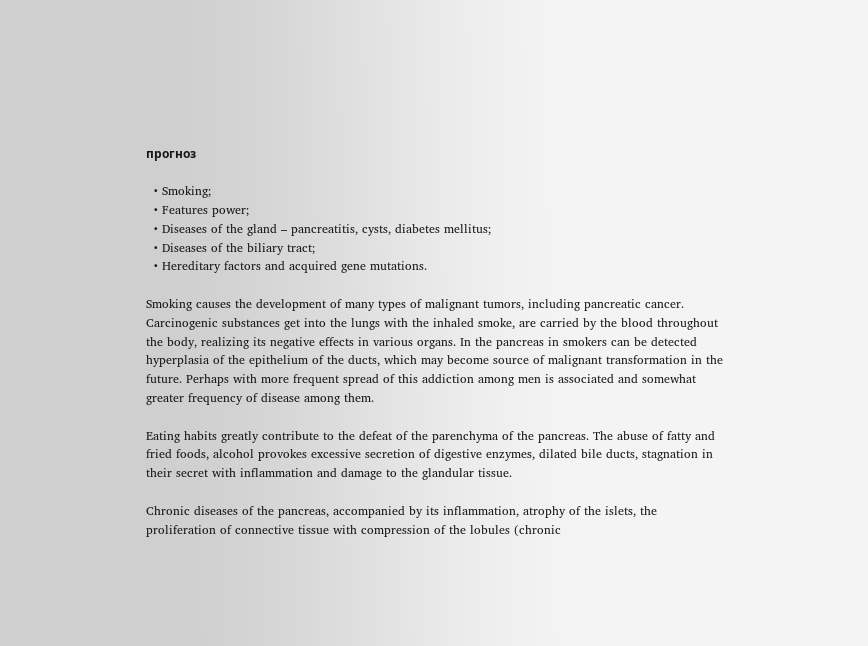прогноз

  • Smoking;
  • Features power;
  • Diseases of the gland – pancreatitis, cysts, diabetes mellitus;
  • Diseases of the biliary tract;
  • Hereditary factors and acquired gene mutations.

Smoking causes the development of many types of malignant tumors, including pancreatic cancer. Carcinogenic substances get into the lungs with the inhaled smoke, are carried by the blood throughout the body, realizing its negative effects in various organs. In the pancreas in smokers can be detected hyperplasia of the epithelium of the ducts, which may become source of malignant transformation in the future. Perhaps with more frequent spread of this addiction among men is associated and somewhat greater frequency of disease among them.

Eating habits greatly contribute to the defeat of the parenchyma of the pancreas. The abuse of fatty and fried foods, alcohol provokes excessive secretion of digestive enzymes, dilated bile ducts, stagnation in their secret with inflammation and damage to the glandular tissue.

Chronic diseases of the pancreas, accompanied by its inflammation, atrophy of the islets, the proliferation of connective tissue with compression of the lobules (chronic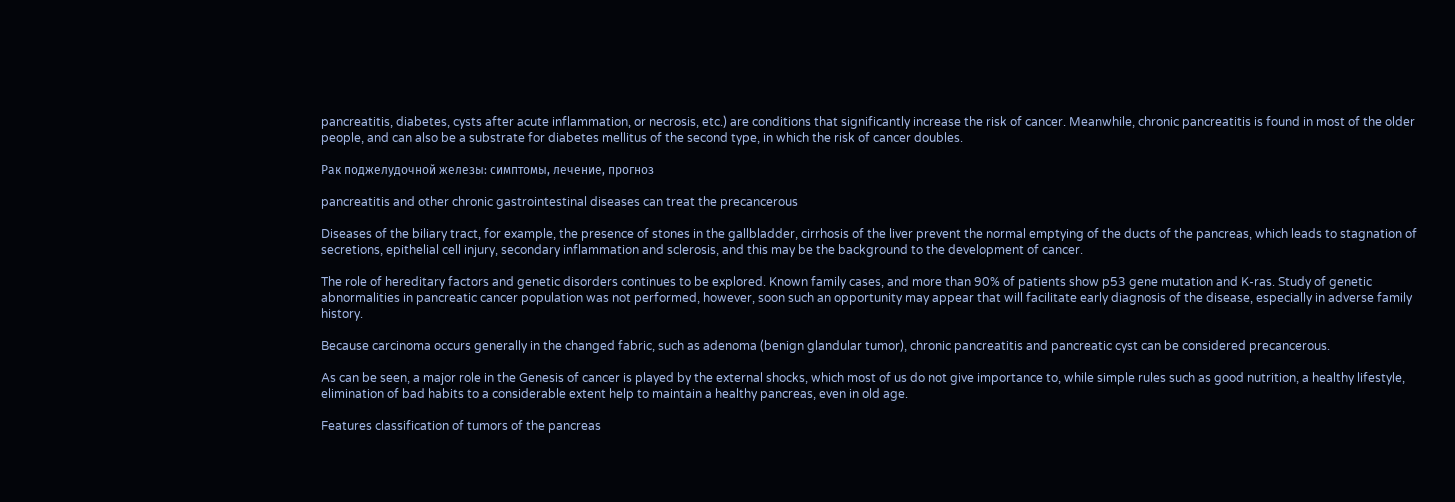pancreatitis, diabetes, cysts after acute inflammation, or necrosis, etc.) are conditions that significantly increase the risk of cancer. Meanwhile, chronic pancreatitis is found in most of the older people, and can also be a substrate for diabetes mellitus of the second type, in which the risk of cancer doubles.

Рак поджелудочной железы: симптомы, лечение, прогноз

pancreatitis and other chronic gastrointestinal diseases can treat the precancerous

Diseases of the biliary tract, for example, the presence of stones in the gallbladder, cirrhosis of the liver prevent the normal emptying of the ducts of the pancreas, which leads to stagnation of secretions, epithelial cell injury, secondary inflammation and sclerosis, and this may be the background to the development of cancer.

The role of hereditary factors and genetic disorders continues to be explored. Known family cases, and more than 90% of patients show p53 gene mutation and K-ras. Study of genetic abnormalities in pancreatic cancer population was not performed, however, soon such an opportunity may appear that will facilitate early diagnosis of the disease, especially in adverse family history.

Because carcinoma occurs generally in the changed fabric, such as adenoma (benign glandular tumor), chronic pancreatitis and pancreatic cyst can be considered precancerous.

As can be seen, a major role in the Genesis of cancer is played by the external shocks, which most of us do not give importance to, while simple rules such as good nutrition, a healthy lifestyle, elimination of bad habits to a considerable extent help to maintain a healthy pancreas, even in old age.

Features classification of tumors of the pancreas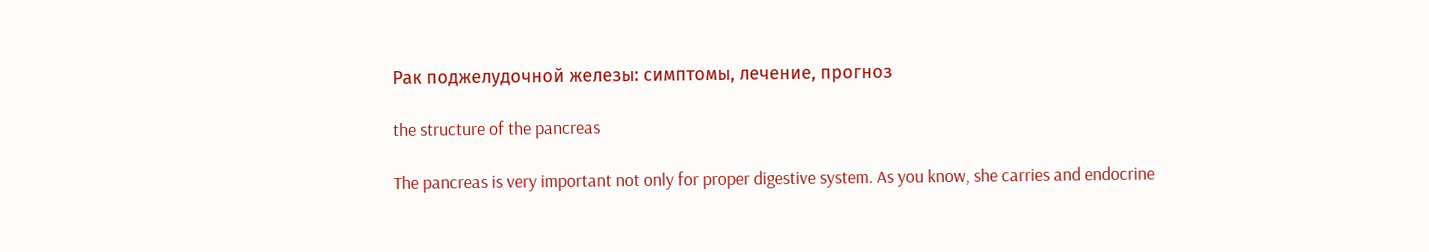Рак поджелудочной железы: симптомы, лечение, прогноз

the structure of the pancreas

The pancreas is very important not only for proper digestive system. As you know, she carries and endocrine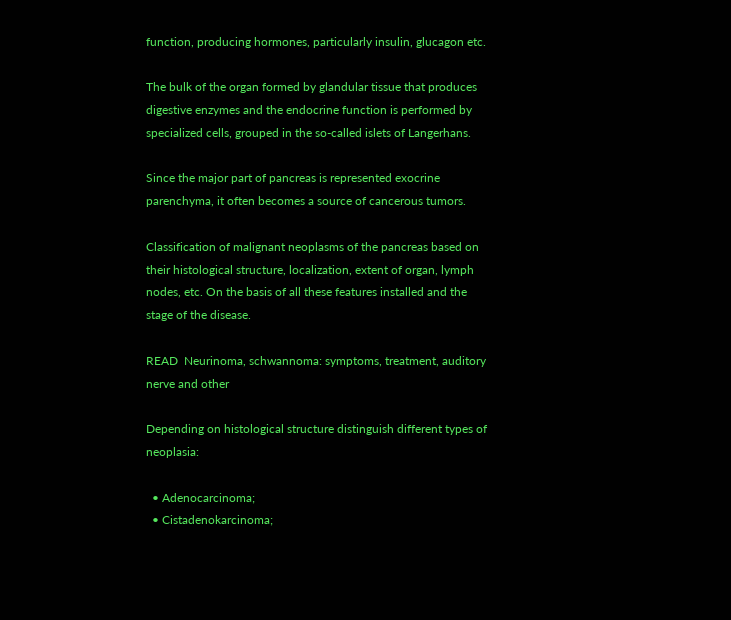function, producing hormones, particularly insulin, glucagon etc.

The bulk of the organ formed by glandular tissue that produces digestive enzymes and the endocrine function is performed by specialized cells, grouped in the so-called islets of Langerhans.

Since the major part of pancreas is represented exocrine parenchyma, it often becomes a source of cancerous tumors.

Classification of malignant neoplasms of the pancreas based on their histological structure, localization, extent of organ, lymph nodes, etc. On the basis of all these features installed and the stage of the disease.

READ  Neurinoma, schwannoma: symptoms, treatment, auditory nerve and other

Depending on histological structure distinguish different types of neoplasia:

  • Adenocarcinoma;
  • Cistadenokarcinoma;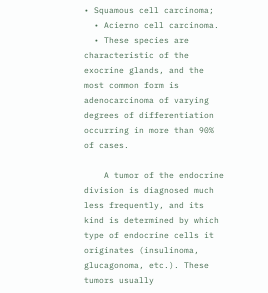• Squamous cell carcinoma;
  • Acierno cell carcinoma.
  • These species are characteristic of the exocrine glands, and the most common form is adenocarcinoma of varying degrees of differentiation occurring in more than 90% of cases.

    A tumor of the endocrine division is diagnosed much less frequently, and its kind is determined by which type of endocrine cells it originates (insulinoma, glucagonoma, etc.). These tumors usually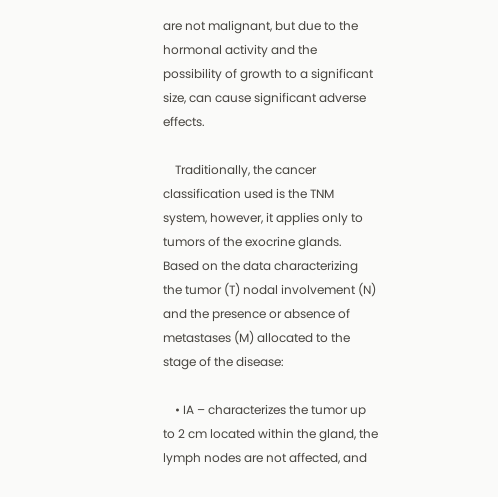are not malignant, but due to the hormonal activity and the possibility of growth to a significant size, can cause significant adverse effects.

    Traditionally, the cancer classification used is the TNM system, however, it applies only to tumors of the exocrine glands. Based on the data characterizing the tumor (T) nodal involvement (N) and the presence or absence of metastases (M) allocated to the stage of the disease:

    • IA – characterizes the tumor up to 2 cm located within the gland, the lymph nodes are not affected, and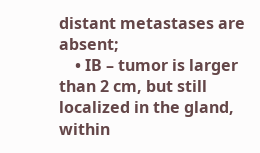distant metastases are absent;
    • IB – tumor is larger than 2 cm, but still localized in the gland, within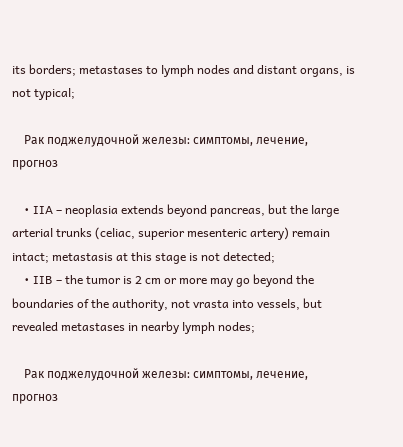its borders; metastases to lymph nodes and distant organs, is not typical;

    Рак поджелудочной железы: симптомы, лечение, прогноз

    • IIA – neoplasia extends beyond pancreas, but the large arterial trunks (celiac, superior mesenteric artery) remain intact; metastasis at this stage is not detected;
    • IIB – the tumor is 2 cm or more may go beyond the boundaries of the authority, not vrasta into vessels, but revealed metastases in nearby lymph nodes;

    Рак поджелудочной железы: симптомы, лечение, прогноз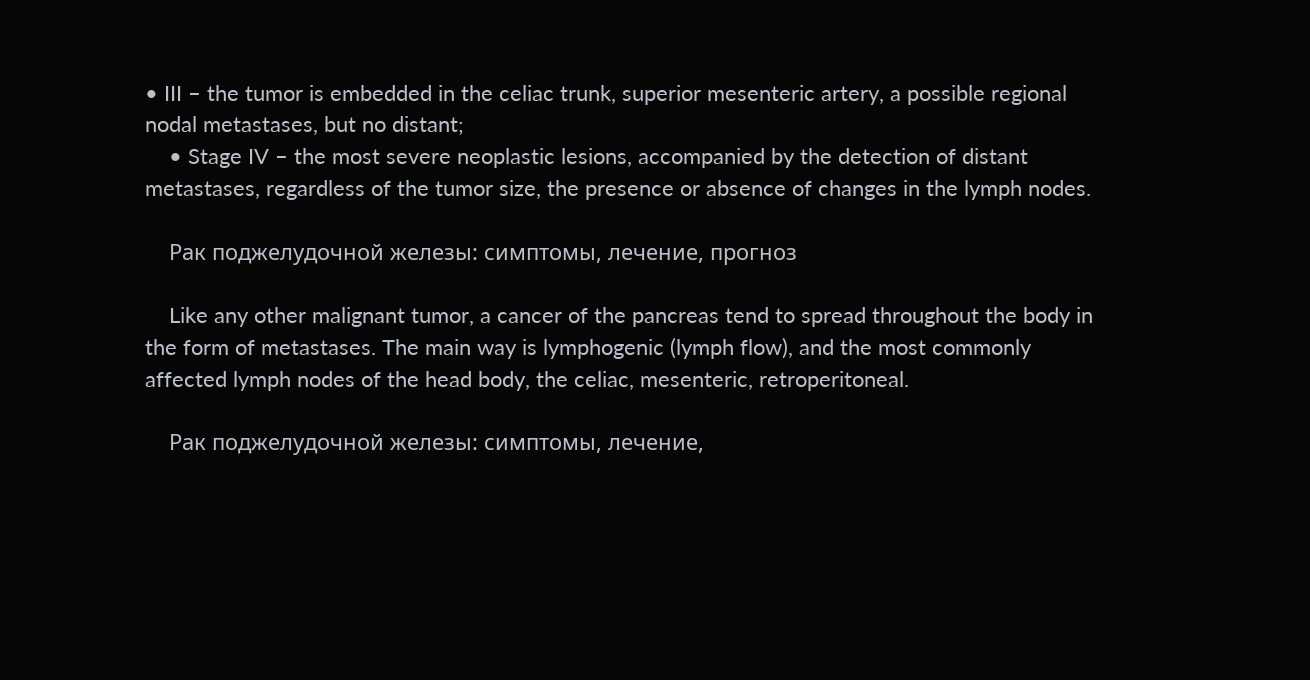• III – the tumor is embedded in the celiac trunk, superior mesenteric artery, a possible regional nodal metastases, but no distant;
    • Stage IV – the most severe neoplastic lesions, accompanied by the detection of distant metastases, regardless of the tumor size, the presence or absence of changes in the lymph nodes.

    Рак поджелудочной железы: симптомы, лечение, прогноз

    Like any other malignant tumor, a cancer of the pancreas tend to spread throughout the body in the form of metastases. The main way is lymphogenic (lymph flow), and the most commonly affected lymph nodes of the head body, the celiac, mesenteric, retroperitoneal.

    Рак поджелудочной железы: симптомы, лечение,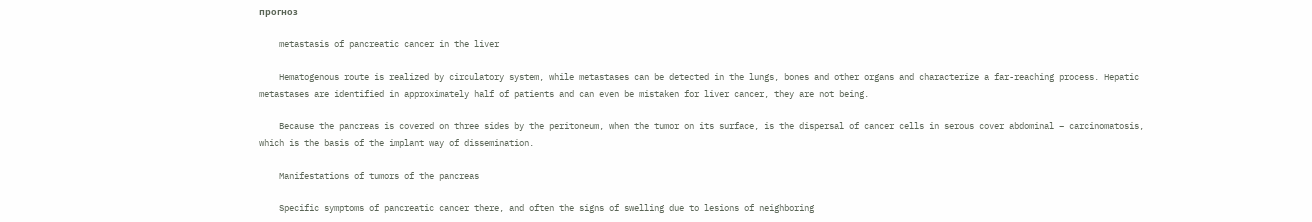прогноз

    metastasis of pancreatic cancer in the liver

    Hematogenous route is realized by circulatory system, while metastases can be detected in the lungs, bones and other organs and characterize a far-reaching process. Hepatic metastases are identified in approximately half of patients and can even be mistaken for liver cancer, they are not being.

    Because the pancreas is covered on three sides by the peritoneum, when the tumor on its surface, is the dispersal of cancer cells in serous cover abdominal – carcinomatosis, which is the basis of the implant way of dissemination.

    Manifestations of tumors of the pancreas

    Specific symptoms of pancreatic cancer there, and often the signs of swelling due to lesions of neighboring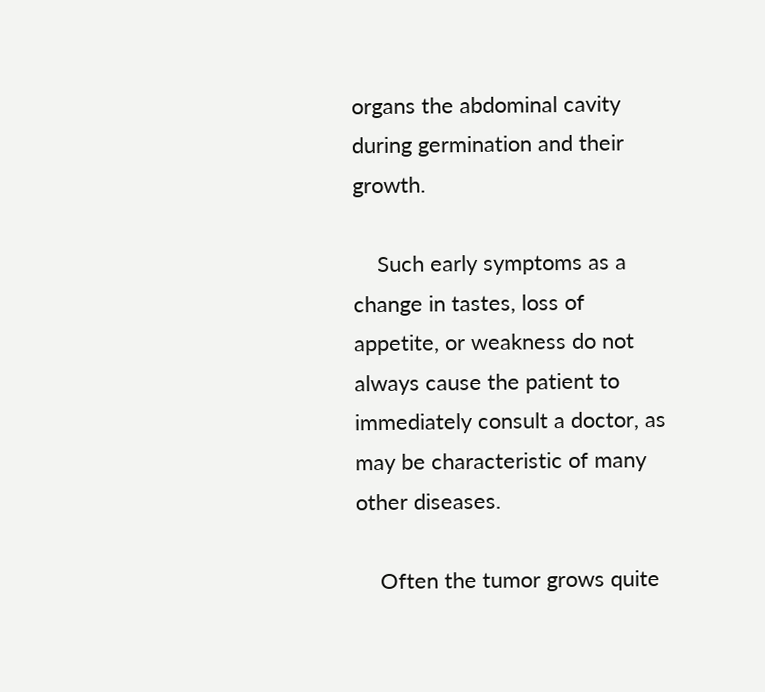organs the abdominal cavity during germination and their growth.

    Such early symptoms as a change in tastes, loss of appetite, or weakness do not always cause the patient to immediately consult a doctor, as may be characteristic of many other diseases.

    Often the tumor grows quite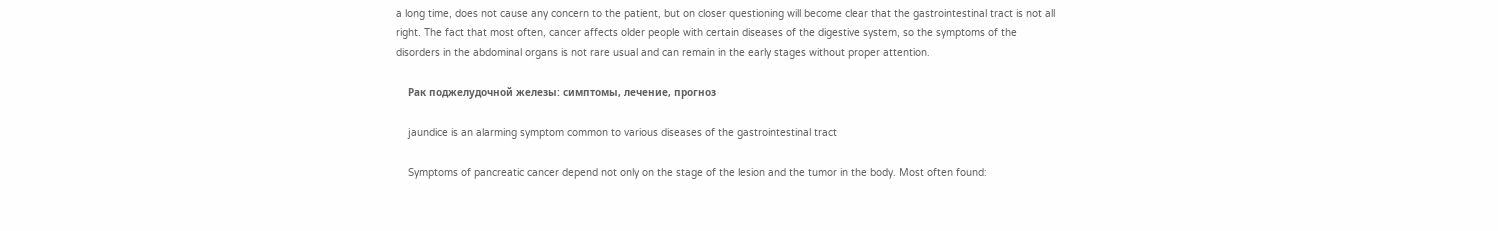a long time, does not cause any concern to the patient, but on closer questioning will become clear that the gastrointestinal tract is not all right. The fact that most often, cancer affects older people with certain diseases of the digestive system, so the symptoms of the disorders in the abdominal organs is not rare usual and can remain in the early stages without proper attention.

    Рак поджелудочной железы: симптомы, лечение, прогноз

    jaundice is an alarming symptom common to various diseases of the gastrointestinal tract

    Symptoms of pancreatic cancer depend not only on the stage of the lesion and the tumor in the body. Most often found: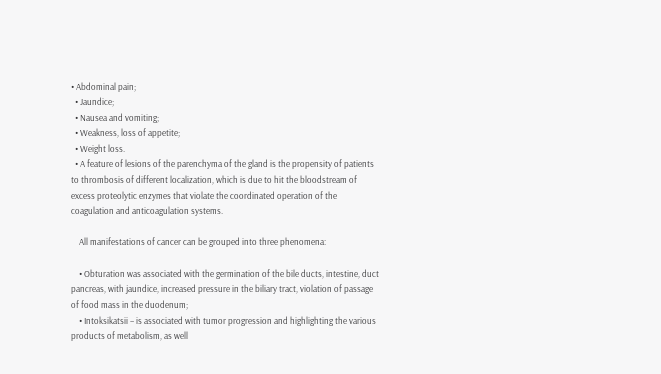• Abdominal pain;
  • Jaundice;
  • Nausea and vomiting;
  • Weakness, loss of appetite;
  • Weight loss.
  • A feature of lesions of the parenchyma of the gland is the propensity of patients to thrombosis of different localization, which is due to hit the bloodstream of excess proteolytic enzymes that violate the coordinated operation of the coagulation and anticoagulation systems.

    All manifestations of cancer can be grouped into three phenomena:

    • Obturation was associated with the germination of the bile ducts, intestine, duct pancreas, with jaundice, increased pressure in the biliary tract, violation of passage of food mass in the duodenum;
    • Intoksikatsii – is associated with tumor progression and highlighting the various products of metabolism, as well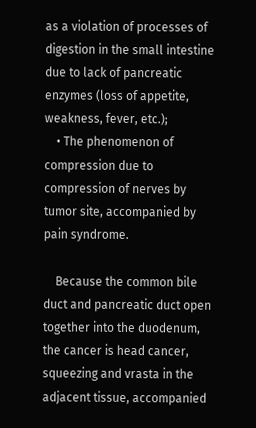as a violation of processes of digestion in the small intestine due to lack of pancreatic enzymes (loss of appetite, weakness, fever, etc.);
    • The phenomenon of compression due to compression of nerves by tumor site, accompanied by pain syndrome.

    Because the common bile duct and pancreatic duct open together into the duodenum, the cancer is head cancer, squeezing and vrasta in the adjacent tissue, accompanied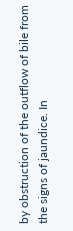by obstruction of the outflow of bile from the signs of jaundice. In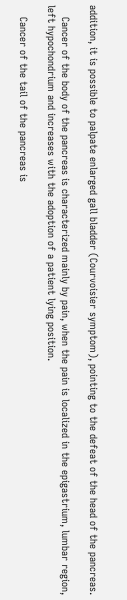addition, it is possible to palpate enlarged gall bladder (Courvoisier symptom), pointing to the defeat of the head of the pancreas.

    Cancer of the body of the pancreas is characterized mainly by pain, when the pain is localized in the epigastrium, lumbar region, left hypochondrium and increases with the adoption of a patient lying position.

    Cancer of the tail of the pancreas is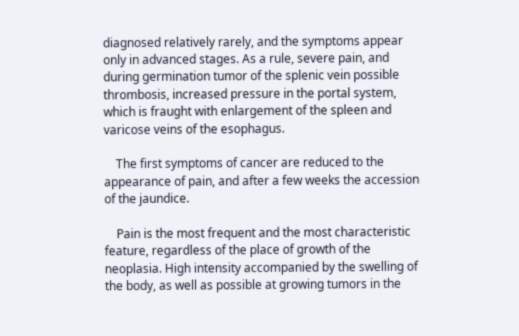diagnosed relatively rarely, and the symptoms appear only in advanced stages. As a rule, severe pain, and during germination tumor of the splenic vein possible thrombosis, increased pressure in the portal system, which is fraught with enlargement of the spleen and varicose veins of the esophagus.

    The first symptoms of cancer are reduced to the appearance of pain, and after a few weeks the accession of the jaundice.

    Pain is the most frequent and the most characteristic feature, regardless of the place of growth of the neoplasia. High intensity accompanied by the swelling of the body, as well as possible at growing tumors in the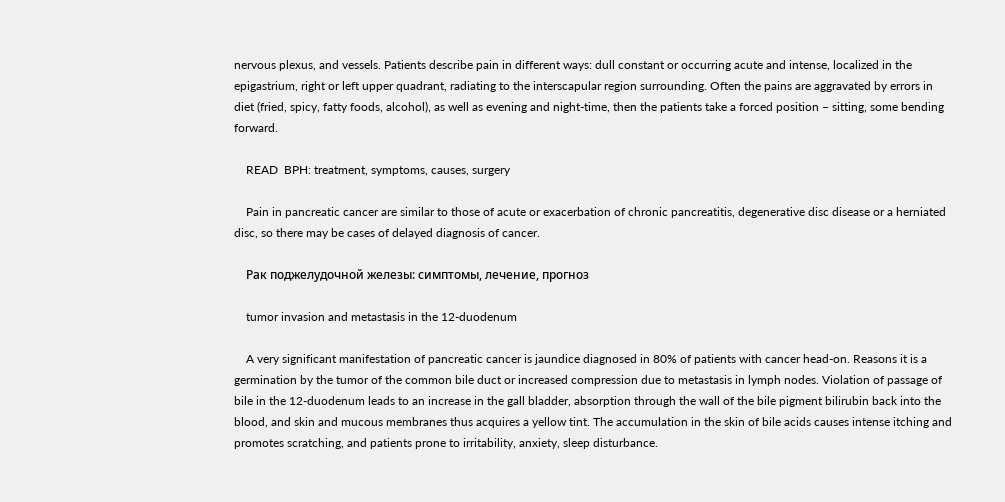nervous plexus, and vessels. Patients describe pain in different ways: dull constant or occurring acute and intense, localized in the epigastrium, right or left upper quadrant, radiating to the interscapular region surrounding. Often the pains are aggravated by errors in diet (fried, spicy, fatty foods, alcohol), as well as evening and night-time, then the patients take a forced position – sitting, some bending forward.

    READ  BPH: treatment, symptoms, causes, surgery

    Pain in pancreatic cancer are similar to those of acute or exacerbation of chronic pancreatitis, degenerative disc disease or a herniated disc, so there may be cases of delayed diagnosis of cancer.

    Рак поджелудочной железы: симптомы, лечение, прогноз

    tumor invasion and metastasis in the 12-duodenum

    A very significant manifestation of pancreatic cancer is jaundice diagnosed in 80% of patients with cancer head-on. Reasons it is a germination by the tumor of the common bile duct or increased compression due to metastasis in lymph nodes. Violation of passage of bile in the 12-duodenum leads to an increase in the gall bladder, absorption through the wall of the bile pigment bilirubin back into the blood, and skin and mucous membranes thus acquires a yellow tint. The accumulation in the skin of bile acids causes intense itching and promotes scratching, and patients prone to irritability, anxiety, sleep disturbance.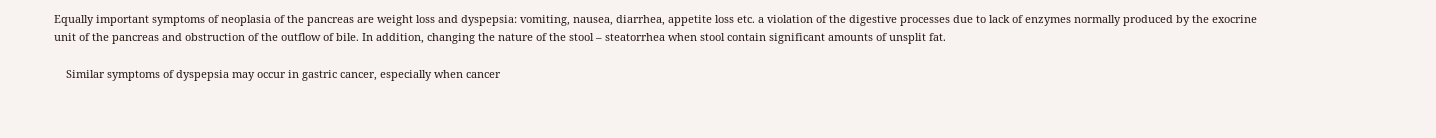Equally important symptoms of neoplasia of the pancreas are weight loss and dyspepsia: vomiting, nausea, diarrhea, appetite loss etc. a violation of the digestive processes due to lack of enzymes normally produced by the exocrine unit of the pancreas and obstruction of the outflow of bile. In addition, changing the nature of the stool – steatorrhea when stool contain significant amounts of unsplit fat.

    Similar symptoms of dyspepsia may occur in gastric cancer, especially when cancer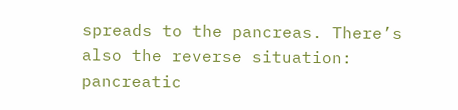spreads to the pancreas. There’s also the reverse situation: pancreatic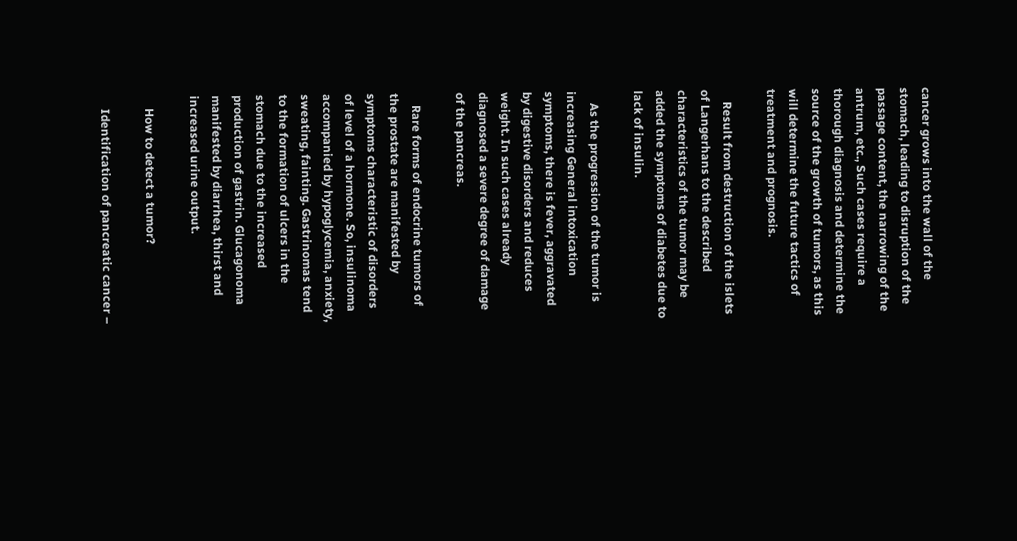cancer grows into the wall of the stomach, leading to disruption of the passage content, the narrowing of the antrum, etc., Such cases require a thorough diagnosis and determine the source of the growth of tumors, as this will determine the future tactics of treatment and prognosis.

    Result from destruction of the islets of Langerhans to the described characteristics of the tumor may be added the symptoms of diabetes due to lack of insulin.

    As the progression of the tumor is increasing General intoxication symptoms, there is fever, aggravated by digestive disorders and reduces weight. In such cases already diagnosed a severe degree of damage of the pancreas.

    Rare forms of endocrine tumors of the prostate are manifested by symptoms characteristic of disorders of level of a hormone. So, insulinoma accompanied by hypoglycemia, anxiety, sweating, fainting. Gastrinomas tend to the formation of ulcers in the stomach due to the increased production of gastrin. Glucagonoma manifested by diarrhea, thirst and increased urine output.

    How to detect a tumor?

    Identification of pancreatic cancer –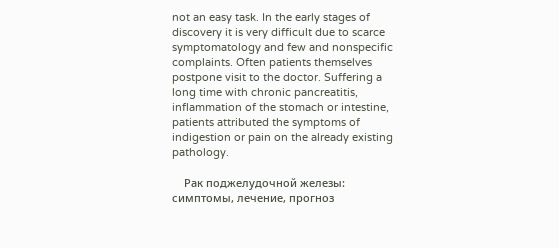not an easy task. In the early stages of discovery it is very difficult due to scarce symptomatology and few and nonspecific complaints. Often patients themselves postpone visit to the doctor. Suffering a long time with chronic pancreatitis, inflammation of the stomach or intestine, patients attributed the symptoms of indigestion or pain on the already existing pathology.

    Рак поджелудочной железы: симптомы, лечение, прогноз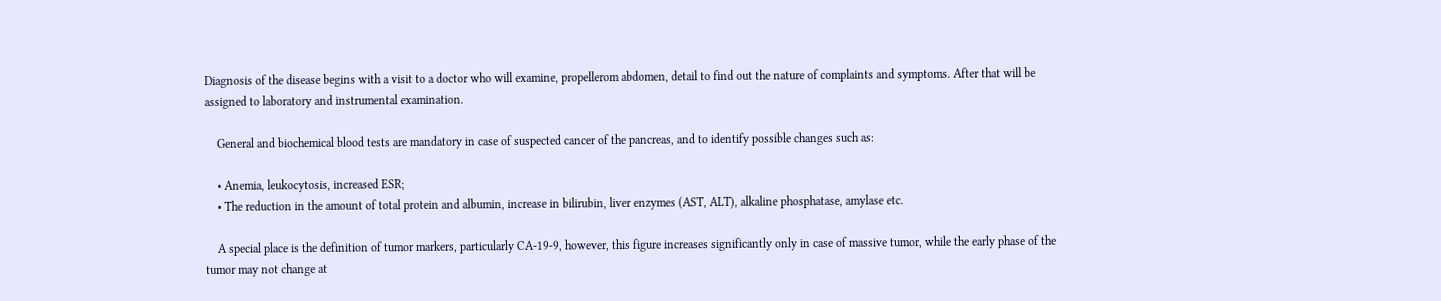Diagnosis of the disease begins with a visit to a doctor who will examine, propellerom abdomen, detail to find out the nature of complaints and symptoms. After that will be assigned to laboratory and instrumental examination.

    General and biochemical blood tests are mandatory in case of suspected cancer of the pancreas, and to identify possible changes such as:

    • Anemia, leukocytosis, increased ESR;
    • The reduction in the amount of total protein and albumin, increase in bilirubin, liver enzymes (AST, ALT), alkaline phosphatase, amylase etc.

    A special place is the definition of tumor markers, particularly CA-19-9, however, this figure increases significantly only in case of massive tumor, while the early phase of the tumor may not change at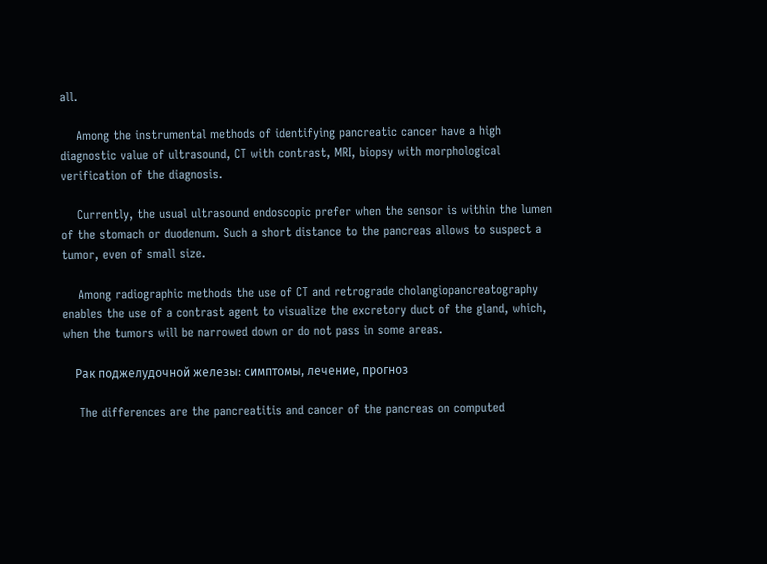all.

    Among the instrumental methods of identifying pancreatic cancer have a high diagnostic value of ultrasound, CT with contrast, MRI, biopsy with morphological verification of the diagnosis.

    Currently, the usual ultrasound endoscopic prefer when the sensor is within the lumen of the stomach or duodenum. Such a short distance to the pancreas allows to suspect a tumor, even of small size.

    Among radiographic methods the use of CT and retrograde cholangiopancreatography enables the use of a contrast agent to visualize the excretory duct of the gland, which, when the tumors will be narrowed down or do not pass in some areas.

    Рак поджелудочной железы: симптомы, лечение, прогноз

    The differences are the pancreatitis and cancer of the pancreas on computed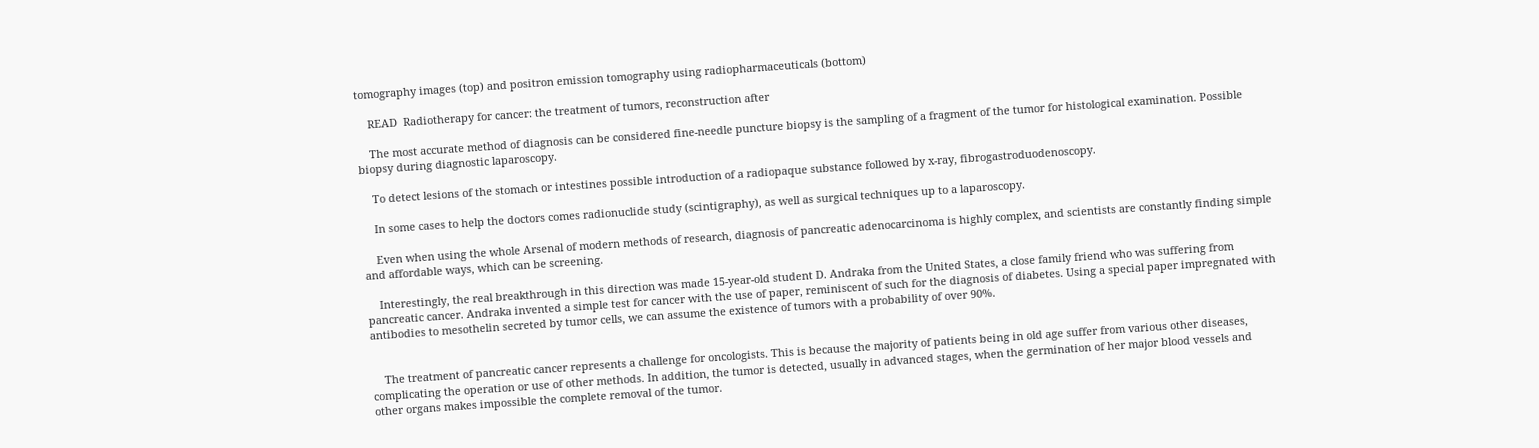tomography images (top) and positron emission tomography using radiopharmaceuticals (bottom)

    READ  Radiotherapy for cancer: the treatment of tumors, reconstruction after

    The most accurate method of diagnosis can be considered fine-needle puncture biopsy is the sampling of a fragment of the tumor for histological examination. Possible biopsy during diagnostic laparoscopy.

    To detect lesions of the stomach or intestines possible introduction of a radiopaque substance followed by x-ray, fibrogastroduodenoscopy.

    In some cases to help the doctors comes radionuclide study (scintigraphy), as well as surgical techniques up to a laparoscopy.

    Even when using the whole Arsenal of modern methods of research, diagnosis of pancreatic adenocarcinoma is highly complex, and scientists are constantly finding simple and affordable ways, which can be screening.

    Interestingly, the real breakthrough in this direction was made 15-year-old student D. Andraka from the United States, a close family friend who was suffering from pancreatic cancer. Andraka invented a simple test for cancer with the use of paper, reminiscent of such for the diagnosis of diabetes. Using a special paper impregnated with antibodies to mesothelin secreted by tumor cells, we can assume the existence of tumors with a probability of over 90%.


    The treatment of pancreatic cancer represents a challenge for oncologists. This is because the majority of patients being in old age suffer from various other diseases, complicating the operation or use of other methods. In addition, the tumor is detected, usually in advanced stages, when the germination of her major blood vessels and other organs makes impossible the complete removal of the tumor.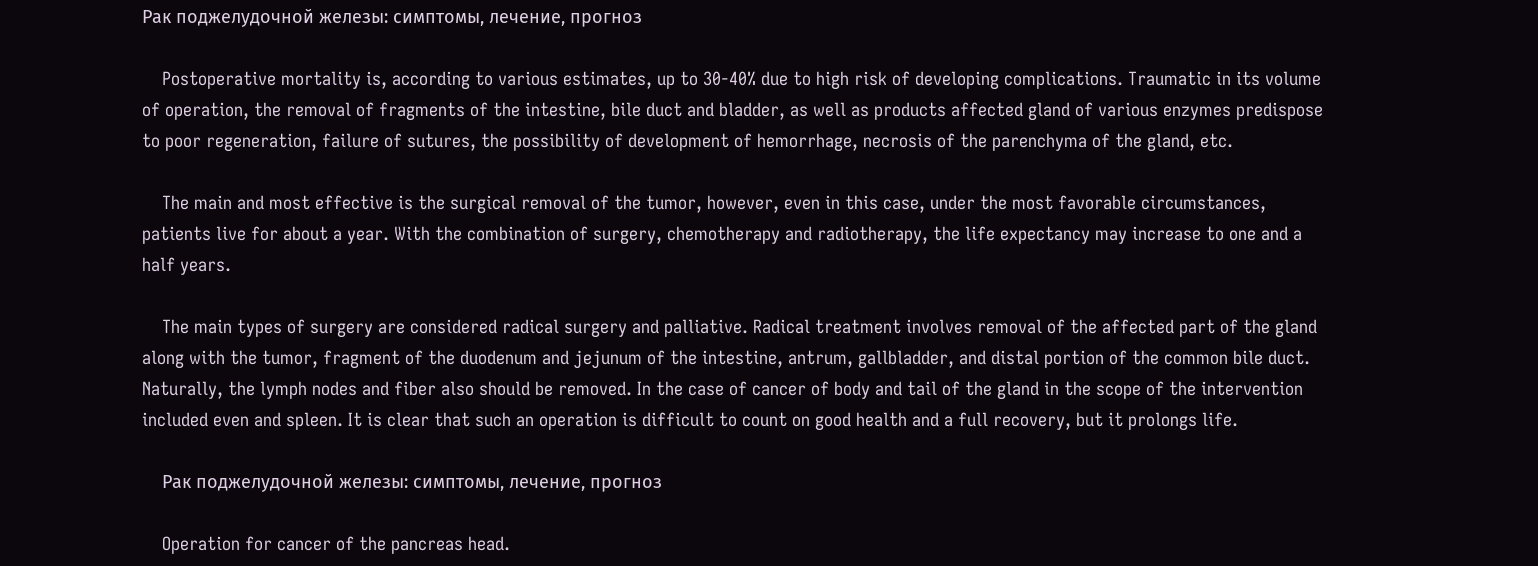Рак поджелудочной железы: симптомы, лечение, прогноз

    Postoperative mortality is, according to various estimates, up to 30-40% due to high risk of developing complications. Traumatic in its volume of operation, the removal of fragments of the intestine, bile duct and bladder, as well as products affected gland of various enzymes predispose to poor regeneration, failure of sutures, the possibility of development of hemorrhage, necrosis of the parenchyma of the gland, etc.

    The main and most effective is the surgical removal of the tumor, however, even in this case, under the most favorable circumstances, patients live for about a year. With the combination of surgery, chemotherapy and radiotherapy, the life expectancy may increase to one and a half years.

    The main types of surgery are considered radical surgery and palliative. Radical treatment involves removal of the affected part of the gland along with the tumor, fragment of the duodenum and jejunum of the intestine, antrum, gallbladder, and distal portion of the common bile duct. Naturally, the lymph nodes and fiber also should be removed. In the case of cancer of body and tail of the gland in the scope of the intervention included even and spleen. It is clear that such an operation is difficult to count on good health and a full recovery, but it prolongs life.

    Рак поджелудочной железы: симптомы, лечение, прогноз

    Operation for cancer of the pancreas head.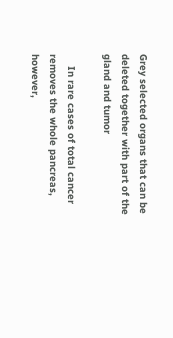Grey selected organs that can be deleted together with part of the gland and tumor

    In rare cases of total cancer removes the whole pancreas, however,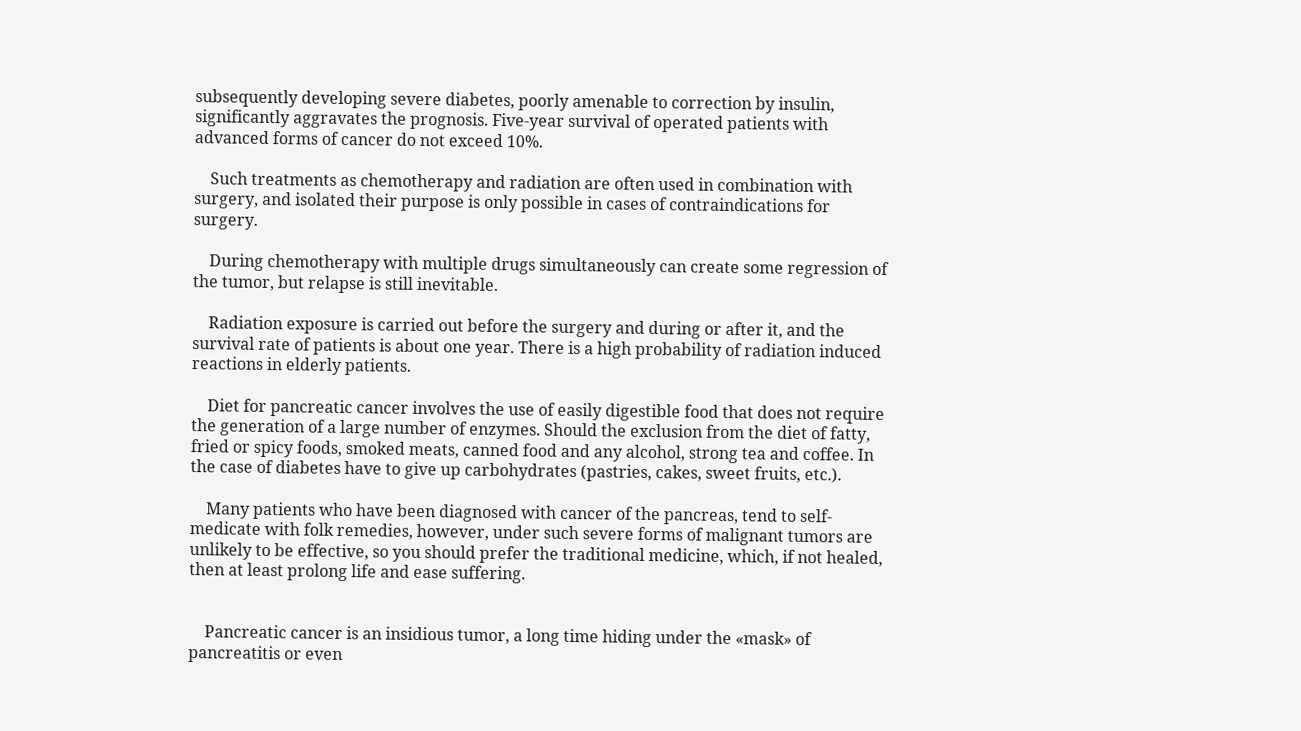subsequently developing severe diabetes, poorly amenable to correction by insulin, significantly aggravates the prognosis. Five-year survival of operated patients with advanced forms of cancer do not exceed 10%.

    Such treatments as chemotherapy and radiation are often used in combination with surgery, and isolated their purpose is only possible in cases of contraindications for surgery.

    During chemotherapy with multiple drugs simultaneously can create some regression of the tumor, but relapse is still inevitable.

    Radiation exposure is carried out before the surgery and during or after it, and the survival rate of patients is about one year. There is a high probability of radiation induced reactions in elderly patients.

    Diet for pancreatic cancer involves the use of easily digestible food that does not require the generation of a large number of enzymes. Should the exclusion from the diet of fatty, fried or spicy foods, smoked meats, canned food and any alcohol, strong tea and coffee. In the case of diabetes have to give up carbohydrates (pastries, cakes, sweet fruits, etc.).

    Many patients who have been diagnosed with cancer of the pancreas, tend to self-medicate with folk remedies, however, under such severe forms of malignant tumors are unlikely to be effective, so you should prefer the traditional medicine, which, if not healed, then at least prolong life and ease suffering.


    Pancreatic cancer is an insidious tumor, a long time hiding under the «mask» of pancreatitis or even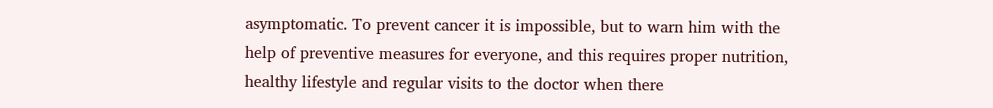asymptomatic. To prevent cancer it is impossible, but to warn him with the help of preventive measures for everyone, and this requires proper nutrition, healthy lifestyle and regular visits to the doctor when there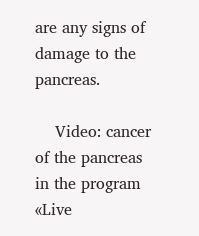are any signs of damage to the pancreas.

    Video: cancer of the pancreas in the program «Live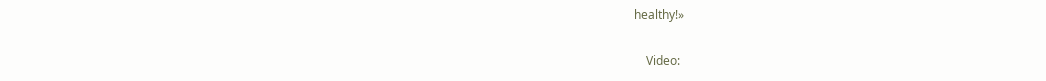healthy!»

    Video: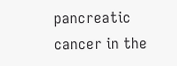pancreatic cancer in the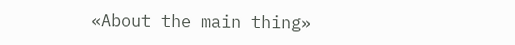«About the main thing»